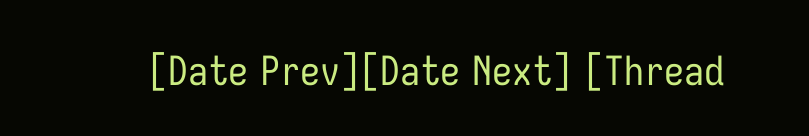[Date Prev][Date Next] [Thread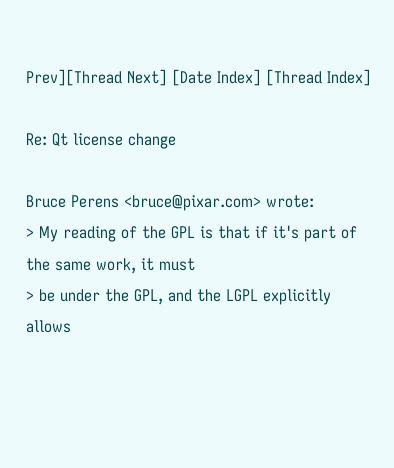Prev][Thread Next] [Date Index] [Thread Index]

Re: Qt license change

Bruce Perens <bruce@pixar.com> wrote:
> My reading of the GPL is that if it's part of the same work, it must
> be under the GPL, and the LGPL explicitly allows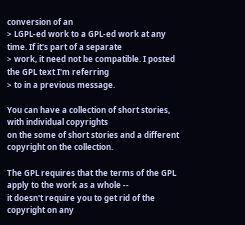conversion of an
> LGPL-ed work to a GPL-ed work at any time. If it's part of a separate
> work, it need not be compatible. I posted the GPL text I'm referring
> to in a previous message.

You can have a collection of short stories, with individual copyrights
on the some of short stories and a different copyright on the collection.

The GPL requires that the terms of the GPL apply to the work as a whole --
it doesn't require you to get rid of the copyright on any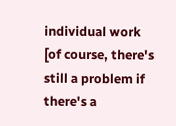individual work
[of course, there's still a problem if there's a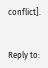conflict].


Reply to: